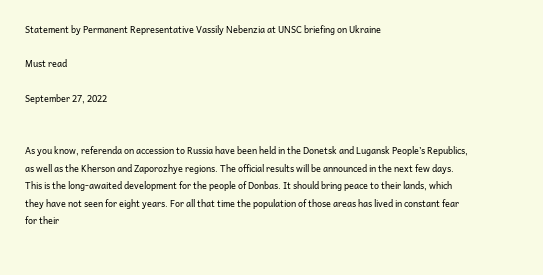Statement by Permanent Representative Vassily Nebenzia at UNSC briefing on Ukraine

Must read

September 27, 2022


As you know, referenda on accession to Russia have been held in the Donetsk and Lugansk People’s Republics, as well as the Kherson and Zaporozhye regions. The official results will be announced in the next few days. This is the long-awaited development for the people of Donbas. It should bring peace to their lands, which they have not seen for eight years. For all that time the population of those areas has lived in constant fear for their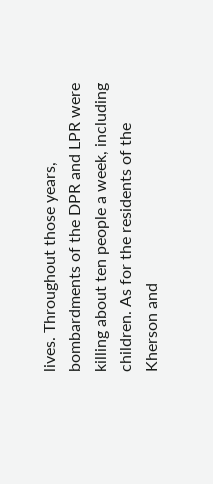lives. Throughout those years, bombardments of the DPR and LPR were killing about ten people a week, including children. As for the residents of the Kherson and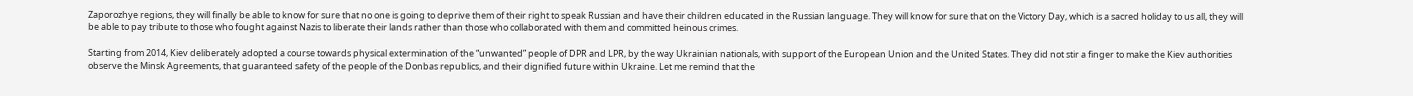Zaporozhye regions, they will finally be able to know for sure that no one is going to deprive them of their right to speak Russian and have their children educated in the Russian language. They will know for sure that on the Victory Day, which is a sacred holiday to us all, they will be able to pay tribute to those who fought against Nazis to liberate their lands rather than those who collaborated with them and committed heinous crimes.

Starting from 2014, Kiev deliberately adopted a course towards physical extermination of the “unwanted” people of DPR and LPR, by the way Ukrainian nationals, with support of the European Union and the United States. They did not stir a finger to make the Kiev authorities observe the Minsk Agreements, that guaranteed safety of the people of the Donbas republics, and their dignified future within Ukraine. Let me remind that the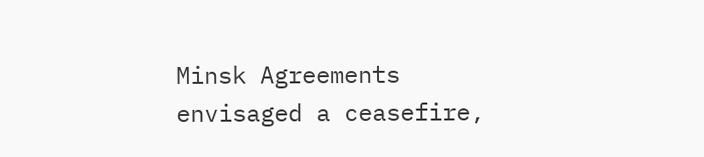Minsk Agreements envisaged a ceasefire,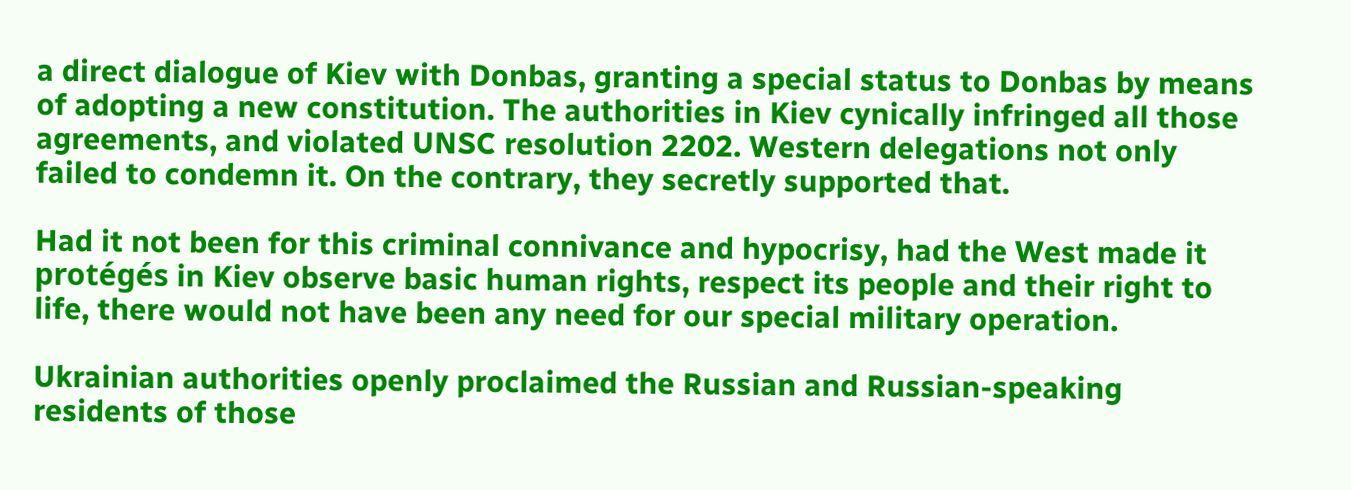a direct dialogue of Kiev with Donbas, granting a special status to Donbas by means of adopting a new constitution. The authorities in Kiev cynically infringed all those agreements, and violated UNSC resolution 2202. Western delegations not only failed to condemn it. On the contrary, they secretly supported that.

Had it not been for this criminal connivance and hypocrisy, had the West made it protégés in Kiev observe basic human rights, respect its people and their right to life, there would not have been any need for our special military operation.

Ukrainian authorities openly proclaimed the Russian and Russian-speaking residents of those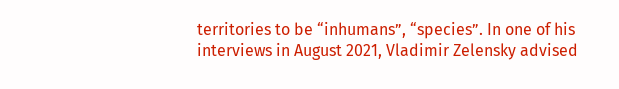territories to be “inhumans”, “species”. In one of his interviews in August 2021, Vladimir Zelensky advised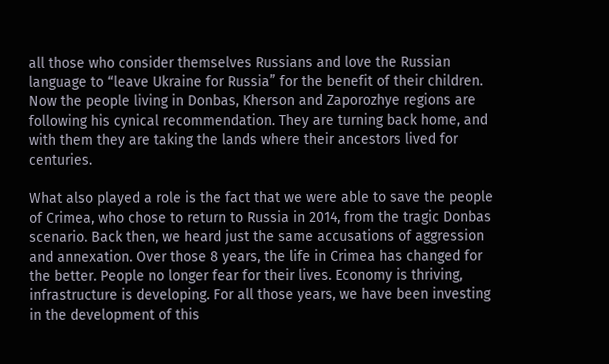all those who consider themselves Russians and love the Russian language to “leave Ukraine for Russia” for the benefit of their children. Now the people living in Donbas, Kherson and Zaporozhye regions are following his cynical recommendation. They are turning back home, and with them they are taking the lands where their ancestors lived for centuries.

What also played a role is the fact that we were able to save the people of Crimea, who chose to return to Russia in 2014, from the tragic Donbas scenario. Back then, we heard just the same accusations of aggression and annexation. Over those 8 years, the life in Crimea has changed for the better. People no longer fear for their lives. Economy is thriving, infrastructure is developing. For all those years, we have been investing in the development of this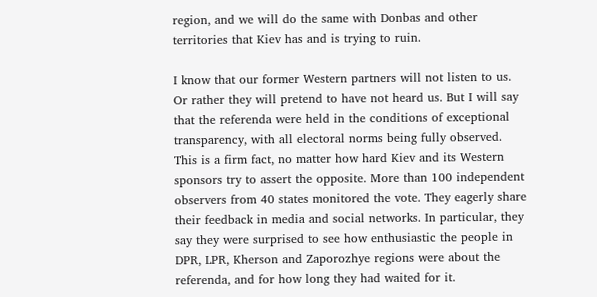region, and we will do the same with Donbas and other territories that Kiev has and is trying to ruin.

I know that our former Western partners will not listen to us. Or rather they will pretend to have not heard us. But I will say that the referenda were held in the conditions of exceptional transparency, with all electoral norms being fully observed. This is a firm fact, no matter how hard Kiev and its Western sponsors try to assert the opposite. More than 100 independent observers from 40 states monitored the vote. They eagerly share their feedback in media and social networks. In particular, they say they were surprised to see how enthusiastic the people in DPR, LPR, Kherson and Zaporozhye regions were about the referenda, and for how long they had waited for it.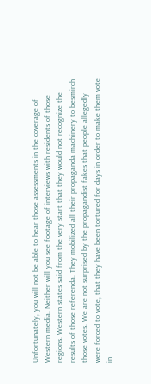Unfortunately, you will not be able to hear those assessments in the coverage of Western media. Neither will you see footage of interviews with residents of those regions. Western states said from the very start that they would not recognize the results of those referenda. They mobilized all their propaganda machinery to besmirch those votes. We are not surprised by the propagandist fakes that people allegedly were forced to vote, that they have been tortured for days in order to make them vote in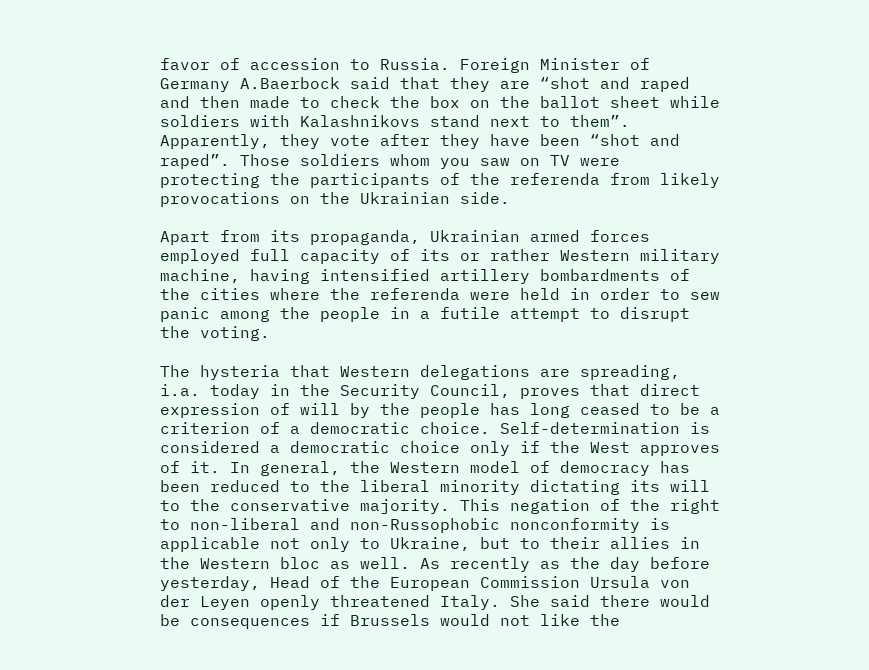favor of accession to Russia. Foreign Minister of Germany A.Baerbock said that they are “shot and raped and then made to check the box on the ballot sheet while soldiers with Kalashnikovs stand next to them”. Apparently, they vote after they have been “shot and raped”. Those soldiers whom you saw on TV were protecting the participants of the referenda from likely provocations on the Ukrainian side.

Apart from its propaganda, Ukrainian armed forces employed full capacity of its or rather Western military machine, having intensified artillery bombardments of the cities where the referenda were held in order to sew panic among the people in a futile attempt to disrupt the voting.

The hysteria that Western delegations are spreading, i.a. today in the Security Council, proves that direct expression of will by the people has long ceased to be a criterion of a democratic choice. Self-determination is considered a democratic choice only if the West approves of it. In general, the Western model of democracy has been reduced to the liberal minority dictating its will to the conservative majority. This negation of the right to non-liberal and non-Russophobic nonconformity is applicable not only to Ukraine, but to their allies in the Western bloc as well. As recently as the day before yesterday, Head of the European Commission Ursula von der Leyen openly threatened Italy. She said there would be consequences if Brussels would not like the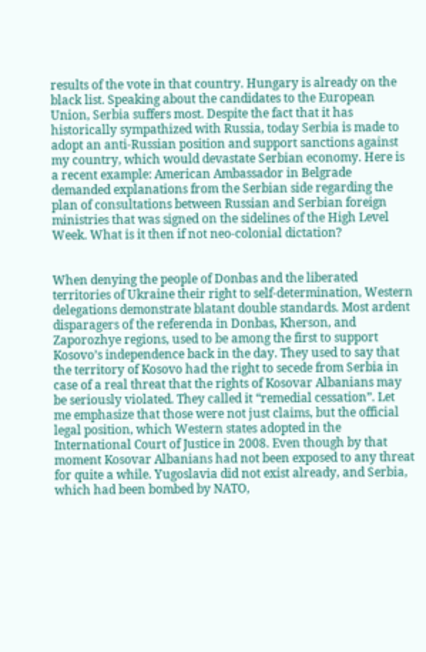results of the vote in that country. Hungary is already on the black list. Speaking about the candidates to the European Union, Serbia suffers most. Despite the fact that it has historically sympathized with Russia, today Serbia is made to adopt an anti-Russian position and support sanctions against my country, which would devastate Serbian economy. Here is a recent example: American Ambassador in Belgrade demanded explanations from the Serbian side regarding the plan of consultations between Russian and Serbian foreign ministries that was signed on the sidelines of the High Level Week. What is it then if not neo-colonial dictation?


When denying the people of Donbas and the liberated territories of Ukraine their right to self-determination, Western delegations demonstrate blatant double standards. Most ardent disparagers of the referenda in Donbas, Kherson, and Zaporozhye regions, used to be among the first to support Kosovo’s independence back in the day. They used to say that the territory of Kosovo had the right to secede from Serbia in case of a real threat that the rights of Kosovar Albanians may be seriously violated. They called it “remedial cessation”. Let me emphasize that those were not just claims, but the official legal position, which Western states adopted in the International Court of Justice in 2008. Even though by that moment Kosovar Albanians had not been exposed to any threat for quite a while. Yugoslavia did not exist already, and Serbia, which had been bombed by NATO,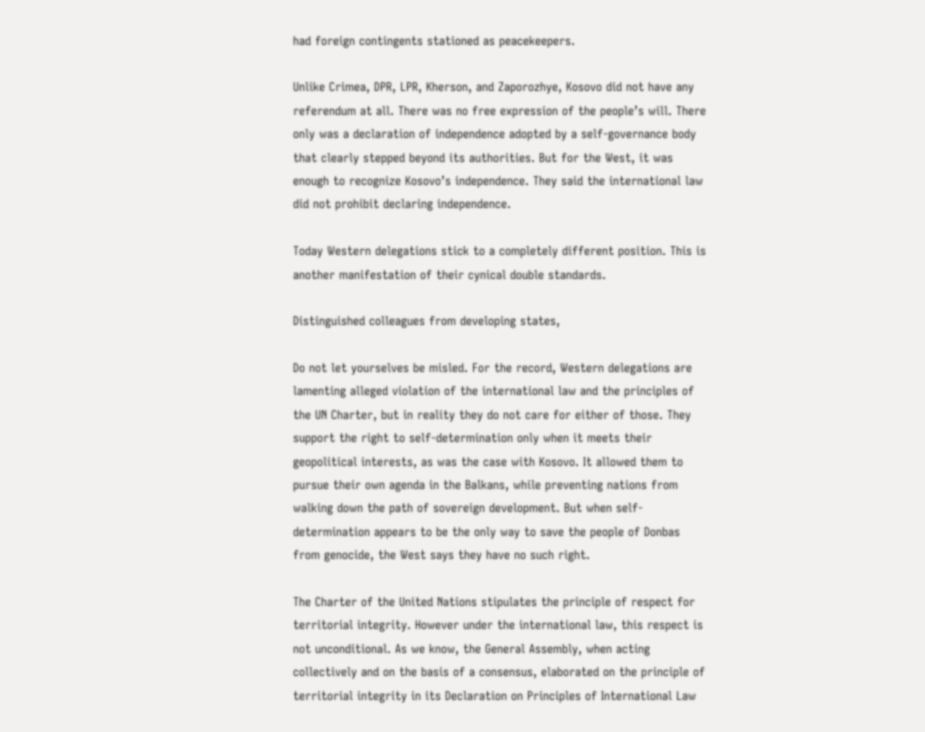had foreign contingents stationed as peacekeepers.

Unlike Crimea, DPR, LPR, Kherson, and Zaporozhye, Kosovo did not have any referendum at all. There was no free expression of the people’s will. There only was a declaration of independence adopted by a self-governance body that clearly stepped beyond its authorities. But for the West, it was enough to recognize Kosovo’s independence. They said the international law did not prohibit declaring independence.

Today Western delegations stick to a completely different position. This is another manifestation of their cynical double standards.

Distinguished colleagues from developing states,

Do not let yourselves be misled. For the record, Western delegations are lamenting alleged violation of the international law and the principles of the UN Charter, but in reality they do not care for either of those. They support the right to self-determination only when it meets their geopolitical interests, as was the case with Kosovo. It allowed them to pursue their own agenda in the Balkans, while preventing nations from walking down the path of sovereign development. But when self-determination appears to be the only way to save the people of Donbas from genocide, the West says they have no such right.

The Charter of the United Nations stipulates the principle of respect for territorial integrity. However under the international law, this respect is not unconditional. As we know, the General Assembly, when acting collectively and on the basis of a consensus, elaborated on the principle of territorial integrity in its Declaration on Principles of International Law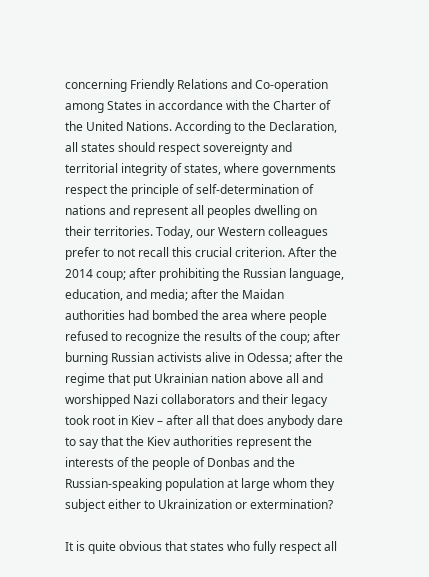concerning Friendly Relations and Co-operation among States in accordance with the Charter of the United Nations. According to the Declaration, all states should respect sovereignty and territorial integrity of states, where governments respect the principle of self-determination of nations and represent all peoples dwelling on their territories. Today, our Western colleagues prefer to not recall this crucial criterion. After the 2014 coup; after prohibiting the Russian language, education, and media; after the Maidan authorities had bombed the area where people refused to recognize the results of the coup; after burning Russian activists alive in Odessa; after the regime that put Ukrainian nation above all and worshipped Nazi collaborators and their legacy took root in Kiev – after all that does anybody dare to say that the Kiev authorities represent the interests of the people of Donbas and the Russian-speaking population at large whom they subject either to Ukrainization or extermination?

It is quite obvious that states who fully respect all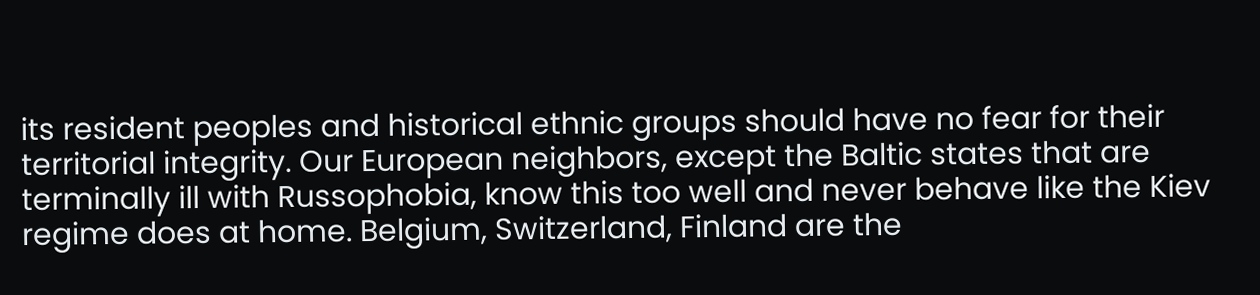its resident peoples and historical ethnic groups should have no fear for their territorial integrity. Our European neighbors, except the Baltic states that are terminally ill with Russophobia, know this too well and never behave like the Kiev regime does at home. Belgium, Switzerland, Finland are the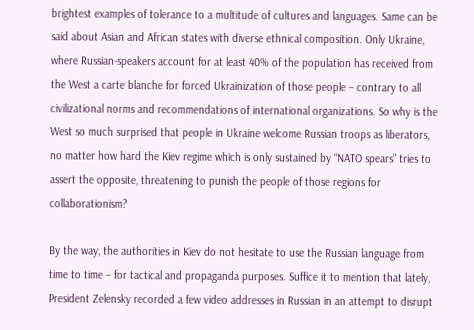brightest examples of tolerance to a multitude of cultures and languages. Same can be said about Asian and African states with diverse ethnical composition. Only Ukraine, where Russian-speakers account for at least 40% of the population has received from the West a carte blanche for forced Ukrainization of those people – contrary to all civilizational norms and recommendations of international organizations. So why is the West so much surprised that people in Ukraine welcome Russian troops as liberators, no matter how hard the Kiev regime which is only sustained by “NATO spears” tries to assert the opposite, threatening to punish the people of those regions for collaborationism?

By the way, the authorities in Kiev do not hesitate to use the Russian language from time to time – for tactical and propaganda purposes. Suffice it to mention that lately, President Zelensky recorded a few video addresses in Russian in an attempt to disrupt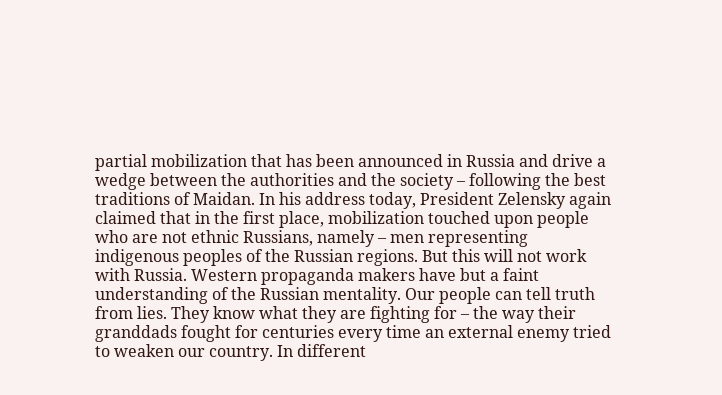partial mobilization that has been announced in Russia and drive a wedge between the authorities and the society – following the best traditions of Maidan. In his address today, President Zelensky again claimed that in the first place, mobilization touched upon people who are not ethnic Russians, namely – men representing indigenous peoples of the Russian regions. But this will not work with Russia. Western propaganda makers have but a faint understanding of the Russian mentality. Our people can tell truth from lies. They know what they are fighting for – the way their granddads fought for centuries every time an external enemy tried to weaken our country. In different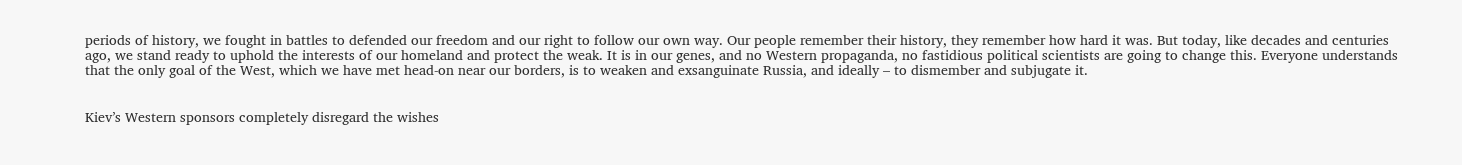periods of history, we fought in battles to defended our freedom and our right to follow our own way. Our people remember their history, they remember how hard it was. But today, like decades and centuries ago, we stand ready to uphold the interests of our homeland and protect the weak. It is in our genes, and no Western propaganda, no fastidious political scientists are going to change this. Everyone understands that the only goal of the West, which we have met head-on near our borders, is to weaken and exsanguinate Russia, and ideally – to dismember and subjugate it.


Kiev’s Western sponsors completely disregard the wishes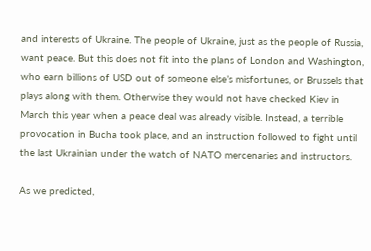and interests of Ukraine. The people of Ukraine, just as the people of Russia, want peace. But this does not fit into the plans of London and Washington, who earn billions of USD out of someone else’s misfortunes, or Brussels that plays along with them. Otherwise they would not have checked Kiev in March this year when a peace deal was already visible. Instead, a terrible provocation in Bucha took place, and an instruction followed to fight until the last Ukrainian under the watch of NATO mercenaries and instructors.

As we predicted,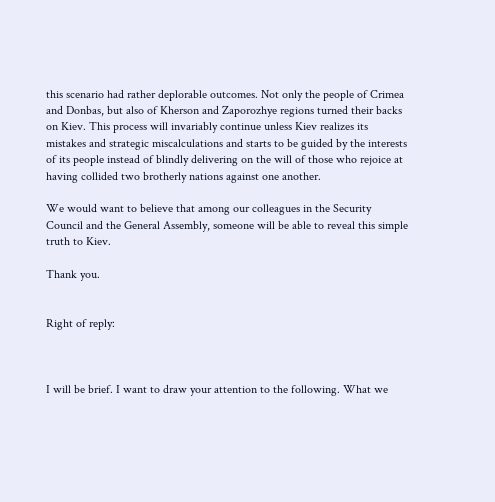this scenario had rather deplorable outcomes. Not only the people of Crimea and Donbas, but also of Kherson and Zaporozhye regions turned their backs on Kiev. This process will invariably continue unless Kiev realizes its mistakes and strategic miscalculations and starts to be guided by the interests of its people instead of blindly delivering on the will of those who rejoice at having collided two brotherly nations against one another.

We would want to believe that among our colleagues in the Security Council and the General Assembly, someone will be able to reveal this simple truth to Kiev.

Thank you.


Right of reply:



I will be brief. I want to draw your attention to the following. What we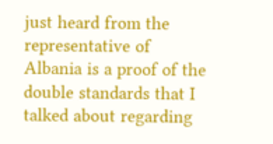just heard from the representative of Albania is a proof of the double standards that I talked about regarding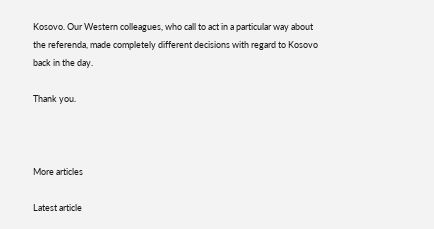Kosovo. Our Western colleagues, who call to act in a particular way about the referenda, made completely different decisions with regard to Kosovo back in the day.

Thank you.



More articles

Latest article